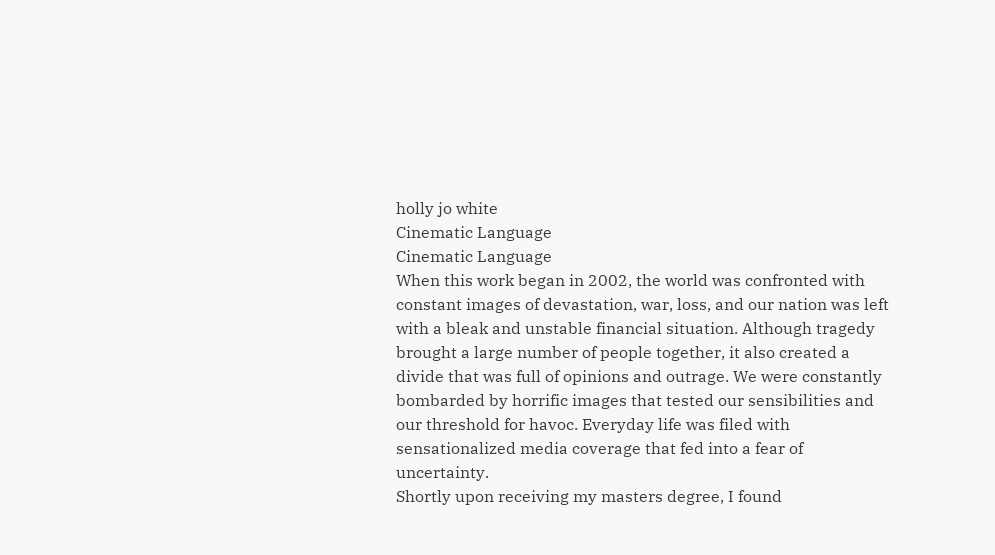holly jo white
Cinematic Language
Cinematic Language
When this work began in 2002, the world was confronted with constant images of devastation, war, loss, and our nation was left with a bleak and unstable financial situation. Although tragedy brought a large number of people together, it also created a divide that was full of opinions and outrage. We were constantly bombarded by horrific images that tested our sensibilities and our threshold for havoc. Everyday life was filed with sensationalized media coverage that fed into a fear of uncertainty.
Shortly upon receiving my masters degree, I found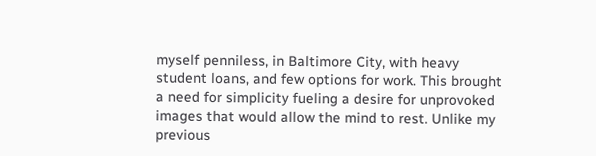myself penniless, in Baltimore City, with heavy student loans, and few options for work. This brought a need for simplicity fueling a desire for unprovoked images that would allow the mind to rest. Unlike my previous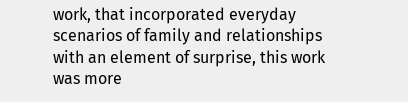work, that incorporated everyday scenarios of family and relationships with an element of surprise, this work was more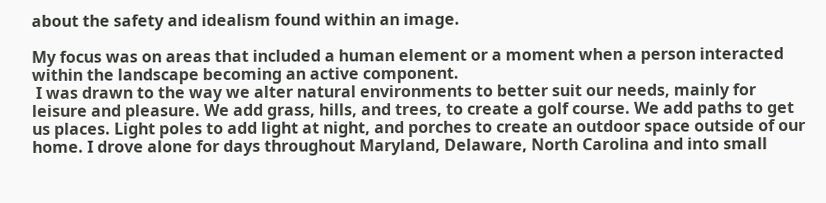about the safety and idealism found within an image.

My focus was on areas that included a human element or a moment when a person interacted within the landscape becoming an active component.
 I was drawn to the way we alter natural environments to better suit our needs, mainly for leisure and pleasure. We add grass, hills, and trees, to create a golf course. We add paths to get us places. Light poles to add light at night, and porches to create an outdoor space outside of our home. I drove alone for days throughout Maryland, Delaware, North Carolina and into small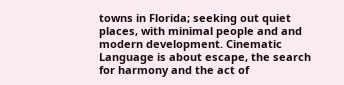towns in Florida; seeking out quiet places, with minimal people and and modern development. Cinematic Language is about escape, the search for harmony and the act of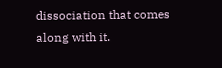dissociation that comes along with it.